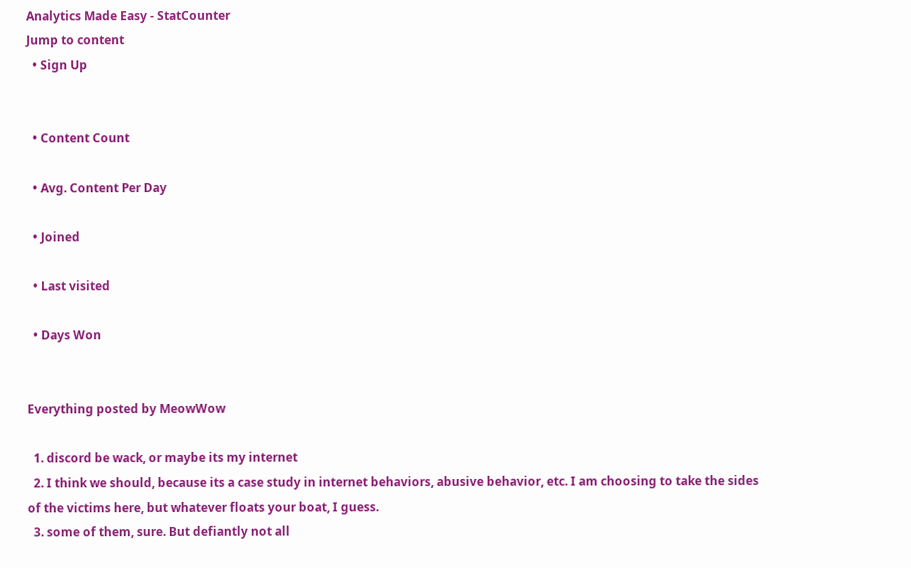Analytics Made Easy - StatCounter
Jump to content
  • Sign Up


  • Content Count

  • Avg. Content Per Day

  • Joined

  • Last visited

  • Days Won


Everything posted by MeowWow

  1. discord be wack, or maybe its my internet
  2. I think we should, because its a case study in internet behaviors, abusive behavior, etc. I am choosing to take the sides of the victims here, but whatever floats your boat, I guess.
  3. some of them, sure. But defiantly not all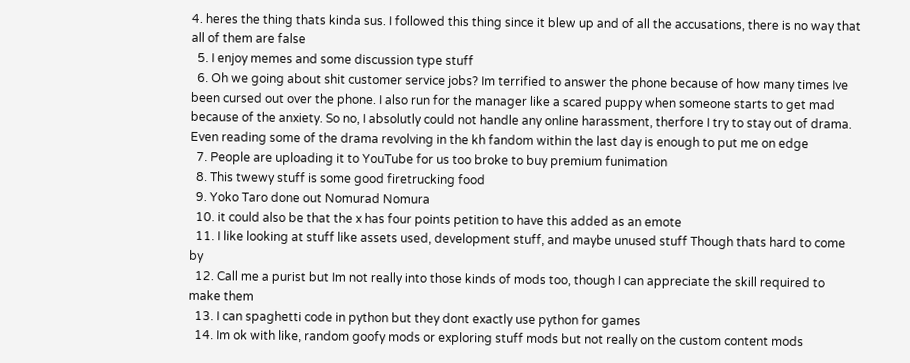4. heres the thing thats kinda sus. I followed this thing since it blew up and of all the accusations, there is no way that all of them are false
  5. I enjoy memes and some discussion type stuff
  6. Oh we going about shit customer service jobs? Im terrified to answer the phone because of how many times Ive been cursed out over the phone. I also run for the manager like a scared puppy when someone starts to get mad because of the anxiety. So no, I absolutly could not handle any online harassment, therfore I try to stay out of drama. Even reading some of the drama revolving in the kh fandom within the last day is enough to put me on edge
  7. People are uploading it to YouTube for us too broke to buy premium funimation
  8. This twewy stuff is some good firetrucking food
  9. Yoko Taro done out Nomurad Nomura
  10. it could also be that the x has four points petition to have this added as an emote
  11. I like looking at stuff like assets used, development stuff, and maybe unused stuff Though thats hard to come by
  12. Call me a purist but Im not really into those kinds of mods too, though I can appreciate the skill required to make them
  13. I can spaghetti code in python but they dont exactly use python for games
  14. Im ok with like, random goofy mods or exploring stuff mods but not really on the custom content mods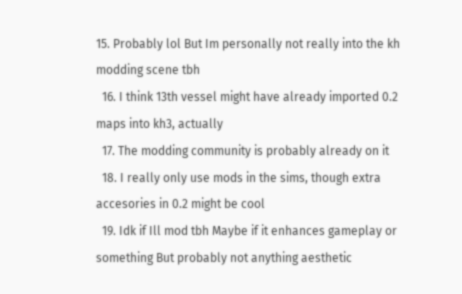15. Probably lol But Im personally not really into the kh modding scene tbh
  16. I think 13th vessel might have already imported 0.2 maps into kh3, actually
  17. The modding community is probably already on it
  18. I really only use mods in the sims, though extra accesories in 0.2 might be cool
  19. Idk if Ill mod tbh Maybe if it enhances gameplay or something But probably not anything aesthetic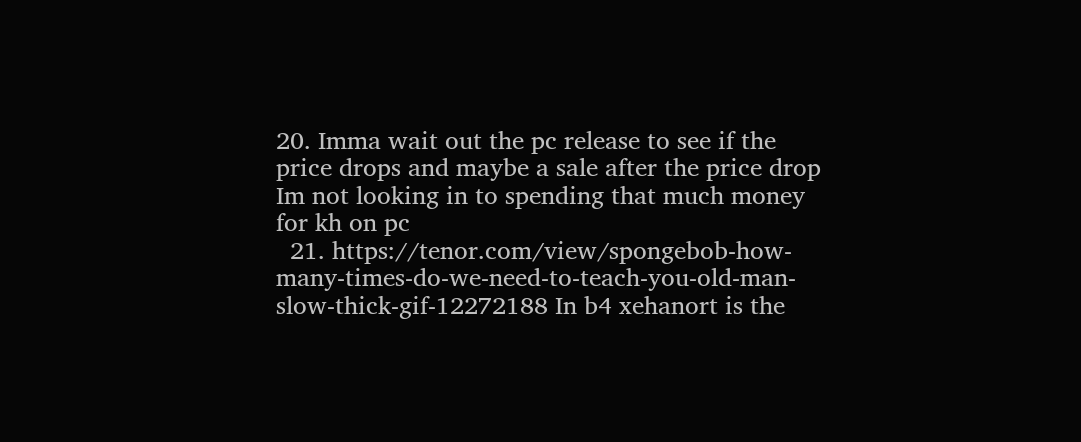20. Imma wait out the pc release to see if the price drops and maybe a sale after the price drop Im not looking in to spending that much money for kh on pc
  21. https://tenor.com/view/spongebob-how-many-times-do-we-need-to-teach-you-old-man-slow-thick-gif-12272188 In b4 xehanort is the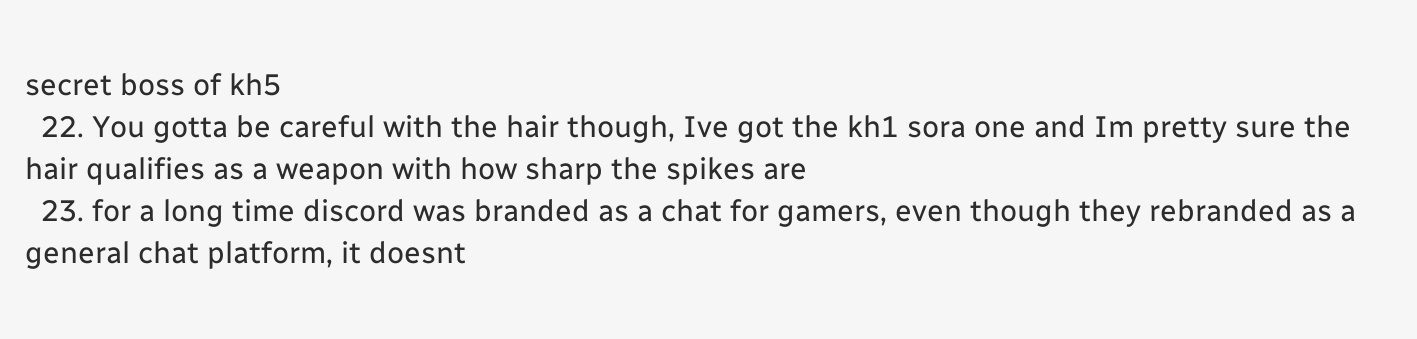secret boss of kh5
  22. You gotta be careful with the hair though, Ive got the kh1 sora one and Im pretty sure the hair qualifies as a weapon with how sharp the spikes are
  23. for a long time discord was branded as a chat for gamers, even though they rebranded as a general chat platform, it doesnt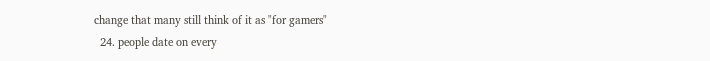change that many still think of it as "for gamers"
  24. people date on every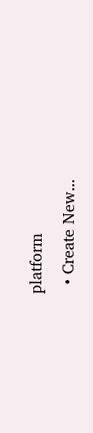platform
  • Create New...